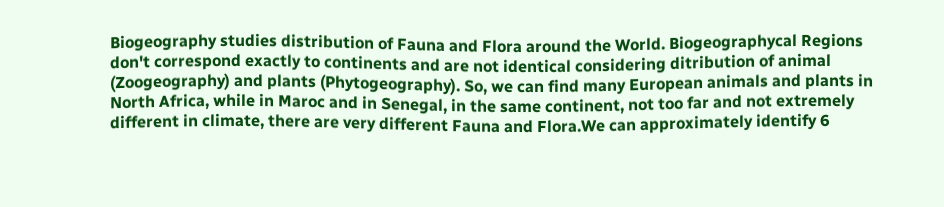Biogeography studies distribution of Fauna and Flora around the World. Biogeographycal Regions don't correspond exactly to continents and are not identical considering ditribution of animal (Zoogeography) and plants (Phytogeography). So, we can find many European animals and plants in North Africa, while in Maroc and in Senegal, in the same continent, not too far and not extremely different in climate, there are very different Fauna and Flora.We can approximately identify 6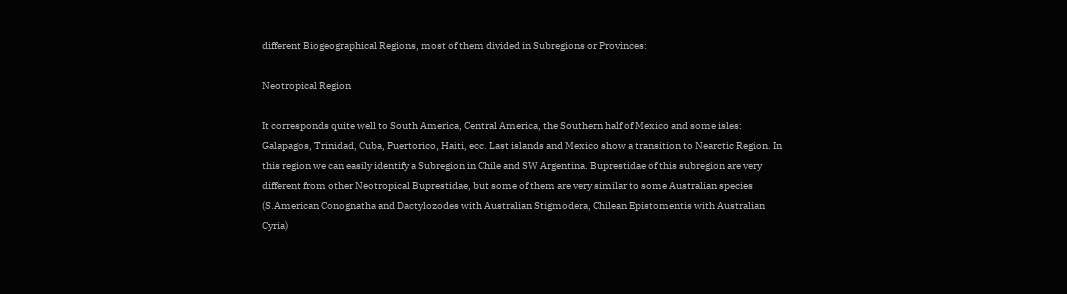different Biogeographical Regions, most of them divided in Subregions or Provinces:

Neotropical Region

It corresponds quite well to South America, Central America, the Southern half of Mexico and some isles: Galapagos, Trinidad, Cuba, Puertorico, Haiti, ecc. Last islands and Mexico show a transition to Nearctic Region. In this region we can easily identify a Subregion in Chile and SW Argentina. Buprestidae of this subregion are very different from other Neotropical Buprestidae, but some of them are very similar to some Australian species (S.American Conognatha and Dactylozodes with Australian Stigmodera, Chilean Epistomentis with Australian Cyria)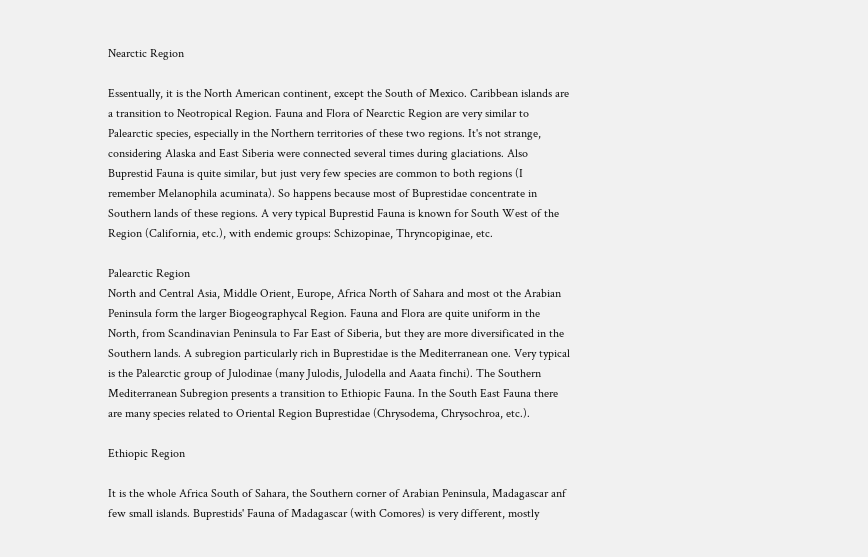Nearctic Region

Essentually, it is the North American continent, except the South of Mexico. Caribbean islands are a transition to Neotropical Region. Fauna and Flora of Nearctic Region are very similar to Palearctic species, especially in the Northern territories of these two regions. It's not strange, considering Alaska and East Siberia were connected several times during glaciations. Also Buprestid Fauna is quite similar, but just very few species are common to both regions (I remember Melanophila acuminata). So happens because most of Buprestidae concentrate in Southern lands of these regions. A very typical Buprestid Fauna is known for South West of the Region (California, etc.), with endemic groups: Schizopinae, Thryncopiginae, etc.

Palearctic Region
North and Central Asia, Middle Orient, Europe, Africa North of Sahara and most ot the Arabian Peninsula form the larger Biogeographycal Region. Fauna and Flora are quite uniform in the North, from Scandinavian Peninsula to Far East of Siberia, but they are more diversificated in the Southern lands. A subregion particularly rich in Buprestidae is the Mediterranean one. Very typical is the Palearctic group of Julodinae (many Julodis, Julodella and Aaata finchi). The Southern Mediterranean Subregion presents a transition to Ethiopic Fauna. In the South East Fauna there are many species related to Oriental Region Buprestidae (Chrysodema, Chrysochroa, etc.).

Ethiopic Region

It is the whole Africa South of Sahara, the Southern corner of Arabian Peninsula, Madagascar anf few small islands. Buprestids' Fauna of Madagascar (with Comores) is very different, mostly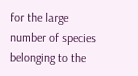for the large number of species belonging to the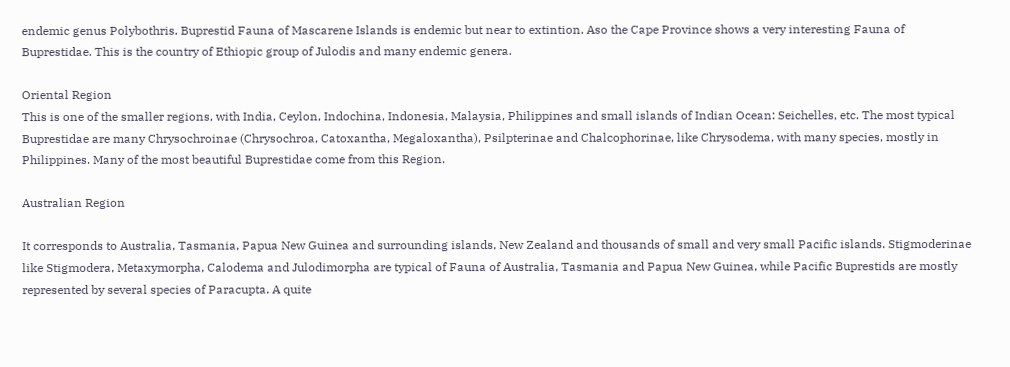endemic genus Polybothris. Buprestid Fauna of Mascarene Islands is endemic but near to extintion. Aso the Cape Province shows a very interesting Fauna of Buprestidae. This is the country of Ethiopic group of Julodis and many endemic genera.

Oriental Region
This is one of the smaller regions, with India, Ceylon, Indochina, Indonesia, Malaysia, Philippines and small islands of Indian Ocean: Seichelles, etc. The most typical Buprestidae are many Chrysochroinae (Chrysochroa, Catoxantha, Megaloxantha), Psilpterinae and Chalcophorinae, like Chrysodema, with many species, mostly in Philippines. Many of the most beautiful Buprestidae come from this Region.

Australian Region

It corresponds to Australia, Tasmania, Papua New Guinea and surrounding islands, New Zealand and thousands of small and very small Pacific islands. Stigmoderinae like Stigmodera, Metaxymorpha, Calodema and Julodimorpha are typical of Fauna of Australia, Tasmania and Papua New Guinea, while Pacific Buprestids are mostly represented by several species of Paracupta. A quite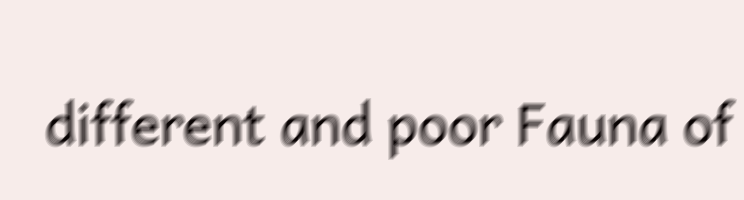different and poor Fauna of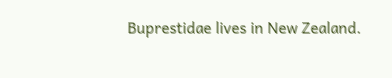Buprestidae lives in New Zealand.